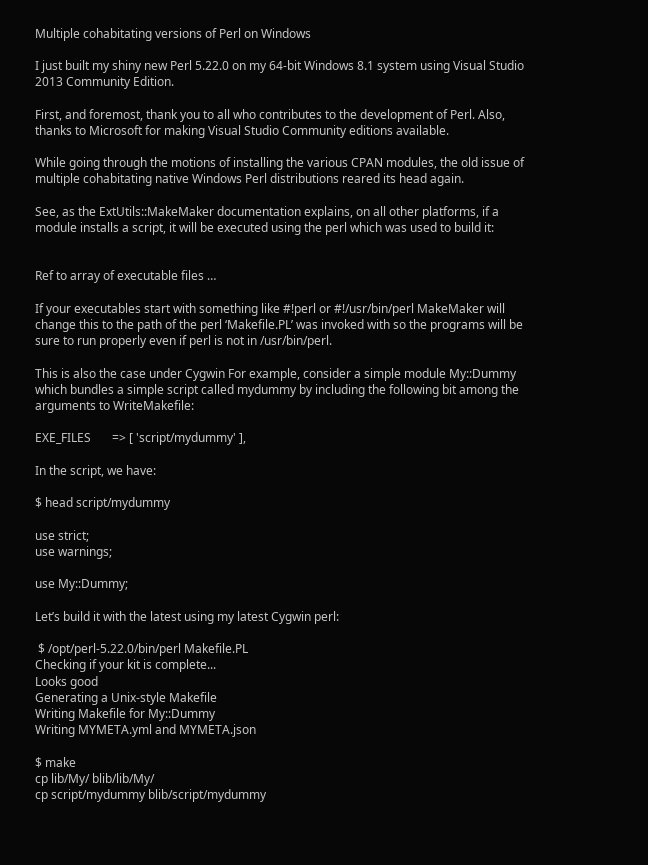Multiple cohabitating versions of Perl on Windows

I just built my shiny new Perl 5.22.0 on my 64-bit Windows 8.1 system using Visual Studio 2013 Community Edition.

First, and foremost, thank you to all who contributes to the development of Perl. Also, thanks to Microsoft for making Visual Studio Community editions available.

While going through the motions of installing the various CPAN modules, the old issue of multiple cohabitating native Windows Perl distributions reared its head again.

See, as the ExtUtils::MakeMaker documentation explains, on all other platforms, if a module installs a script, it will be executed using the perl which was used to build it:


Ref to array of executable files …

If your executables start with something like #!perl or #!/usr/bin/perl MakeMaker will change this to the path of the perl ‘Makefile.PL’ was invoked with so the programs will be sure to run properly even if perl is not in /usr/bin/perl.

This is also the case under Cygwin For example, consider a simple module My::Dummy which bundles a simple script called mydummy by including the following bit among the arguments to WriteMakefile:

EXE_FILES       => [ 'script/mydummy' ],

In the script, we have:

$ head script/mydummy

use strict;
use warnings;

use My::Dummy;

Let’s build it with the latest using my latest Cygwin perl:

 $ /opt/perl-5.22.0/bin/perl Makefile.PL
Checking if your kit is complete...
Looks good
Generating a Unix-style Makefile
Writing Makefile for My::Dummy
Writing MYMETA.yml and MYMETA.json

$ make
cp lib/My/ blib/lib/My/
cp script/mydummy blib/script/mydummy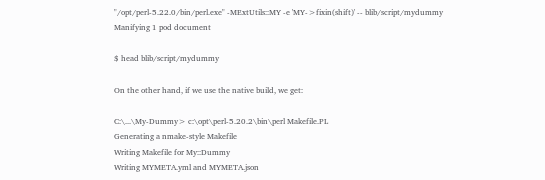"/opt/perl-5.22.0/bin/perl.exe" -MExtUtils::MY -e 'MY->fixin(shift)' -- blib/script/mydummy
Manifying 1 pod document

$ head blib/script/mydummy

On the other hand, if we use the native build, we get:

C:\...\My-Dummy> c:\opt\perl-5.20.2\bin\perl Makefile.PL
Generating a nmake-style Makefile
Writing Makefile for My::Dummy
Writing MYMETA.yml and MYMETA.json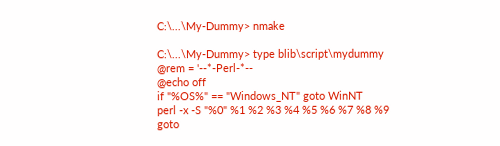C:\...\My-Dummy> nmake

C:\...\My-Dummy> type blib\script\mydummy
@rem = '--*-Perl-*--
@echo off
if "%OS%" == "Windows_NT" goto WinNT
perl -x -S "%0" %1 %2 %3 %4 %5 %6 %7 %8 %9
goto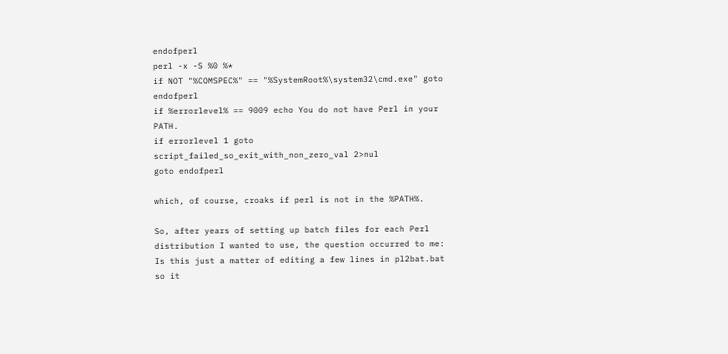endofperl
perl -x -S %0 %*
if NOT "%COMSPEC%" == "%SystemRoot%\system32\cmd.exe" goto endofperl
if %errorlevel% == 9009 echo You do not have Perl in your PATH.
if errorlevel 1 goto script_failed_so_exit_with_non_zero_val 2>nul
goto endofperl

which, of course, croaks if perl is not in the %PATH%.

So, after years of setting up batch files for each Perl distribution I wanted to use, the question occurred to me: Is this just a matter of editing a few lines in pl2bat.bat so it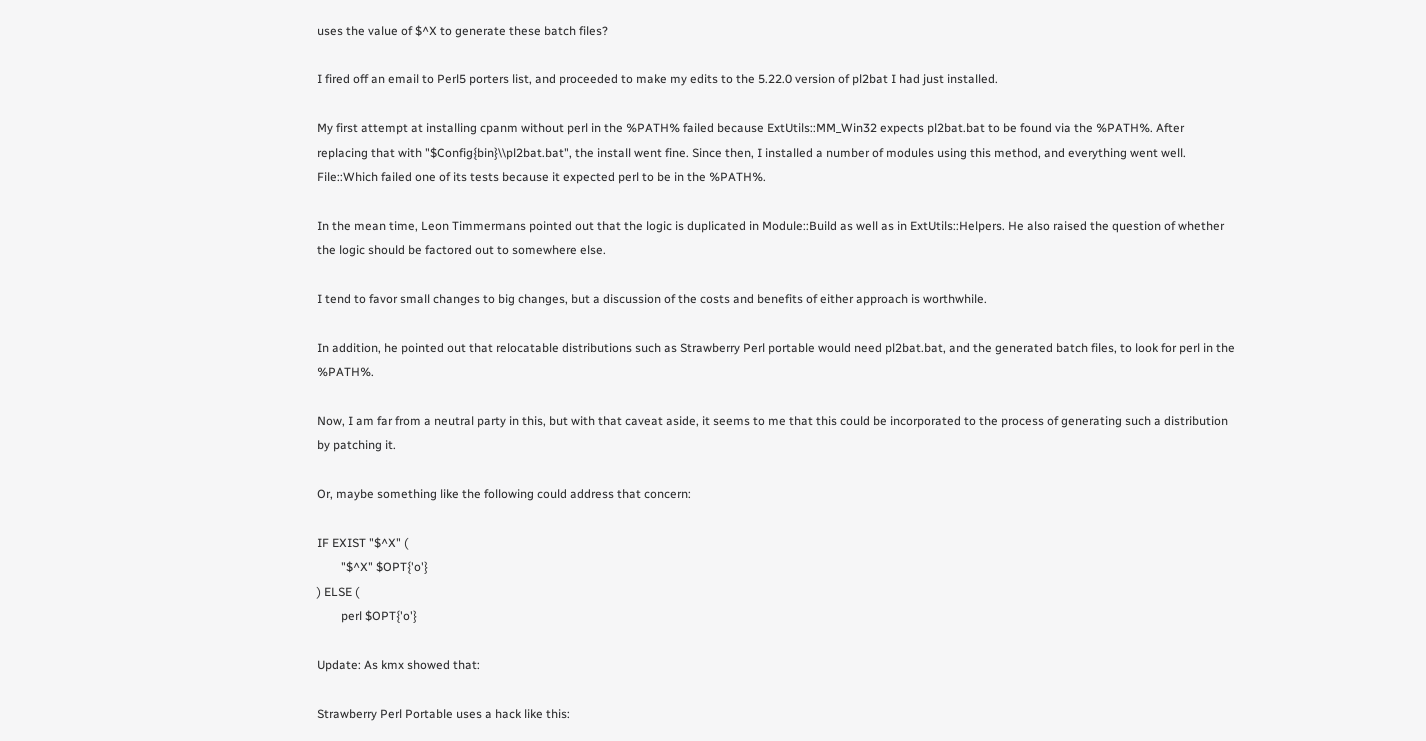uses the value of $^X to generate these batch files?

I fired off an email to Perl5 porters list, and proceeded to make my edits to the 5.22.0 version of pl2bat I had just installed.

My first attempt at installing cpanm without perl in the %PATH% failed because ExtUtils::MM_Win32 expects pl2bat.bat to be found via the %PATH%. After replacing that with "$Config{bin}\\pl2bat.bat", the install went fine. Since then, I installed a number of modules using this method, and everything went well. File::Which failed one of its tests because it expected perl to be in the %PATH%.

In the mean time, Leon Timmermans pointed out that the logic is duplicated in Module::Build as well as in ExtUtils::Helpers. He also raised the question of whether the logic should be factored out to somewhere else.

I tend to favor small changes to big changes, but a discussion of the costs and benefits of either approach is worthwhile.

In addition, he pointed out that relocatable distributions such as Strawberry Perl portable would need pl2bat.bat, and the generated batch files, to look for perl in the %PATH%.

Now, I am far from a neutral party in this, but with that caveat aside, it seems to me that this could be incorporated to the process of generating such a distribution by patching it.

Or, maybe something like the following could address that concern:

IF EXIST "$^X" (
        "$^X" $OPT{'o'}
) ELSE (
        perl $OPT{'o'}

Update: As kmx showed that:

Strawberry Perl Portable uses a hack like this: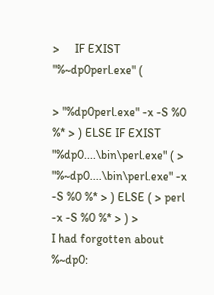>     IF EXIST "%~dp0perl.exe" (

> "%dp0perl.exe" -x -S %0 %* > ) ELSE IF EXIST "%dp0....\bin\perl.exe" ( > "%~dp0....\bin\perl.exe" -x -S %0 %* > ) ELSE ( > perl -x -S %0 %* > ) >
I had forgotten about %~dp0: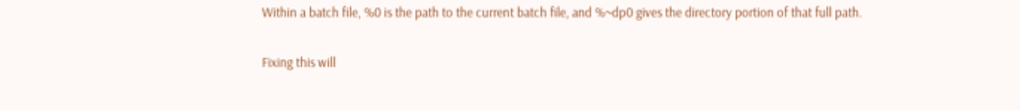Within a batch file, %0 is the path to the current batch file, and %~dp0 gives the directory portion of that full path.

Fixing this will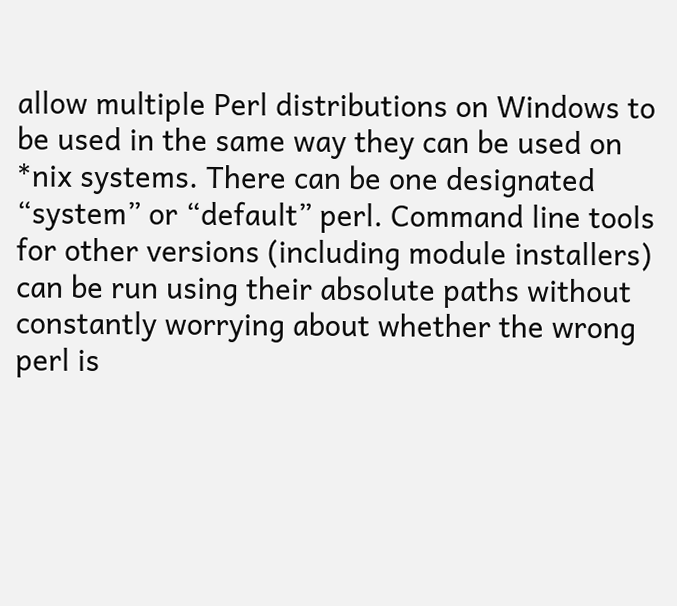allow multiple Perl distributions on Windows to be used in the same way they can be used on *nix systems. There can be one designated “system” or “default” perl. Command line tools for other versions (including module installers) can be run using their absolute paths without constantly worrying about whether the wrong perl is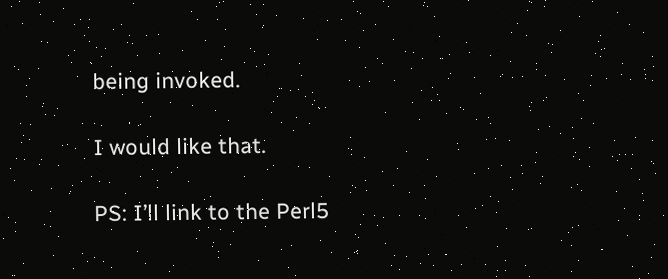being invoked.

I would like that.

PS: I’ll link to the Perl5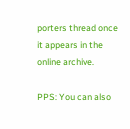porters thread once it appears in the online archive.

PPS: You can also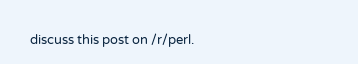discuss this post on /r/perl.